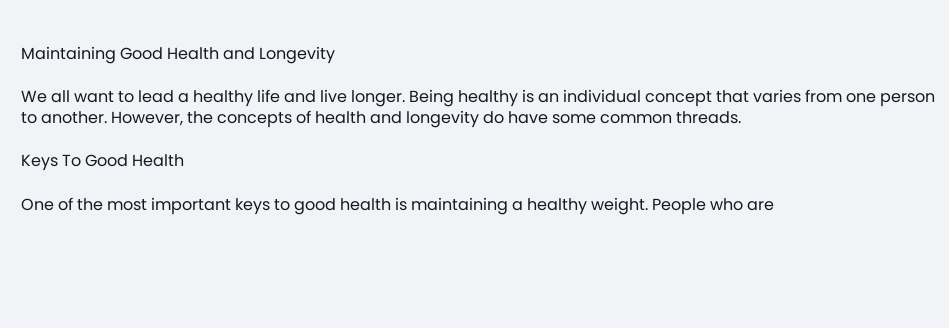Maintaining Good Health and Longevity

We all want to lead a healthy life and live longer. Being healthy is an individual concept that varies from one person to another. However, the concepts of health and longevity do have some common threads.

Keys To Good Health

One of the most important keys to good health is maintaining a healthy weight. People who are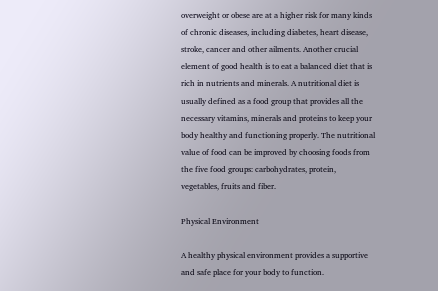overweight or obese are at a higher risk for many kinds of chronic diseases, including diabetes, heart disease, stroke, cancer and other ailments. Another crucial element of good health is to eat a balanced diet that is rich in nutrients and minerals. A nutritional diet is usually defined as a food group that provides all the necessary vitamins, minerals and proteins to keep your body healthy and functioning properly. The nutritional value of food can be improved by choosing foods from the five food groups: carbohydrates, protein, vegetables, fruits and fiber.

Physical Environment

A healthy physical environment provides a supportive and safe place for your body to function.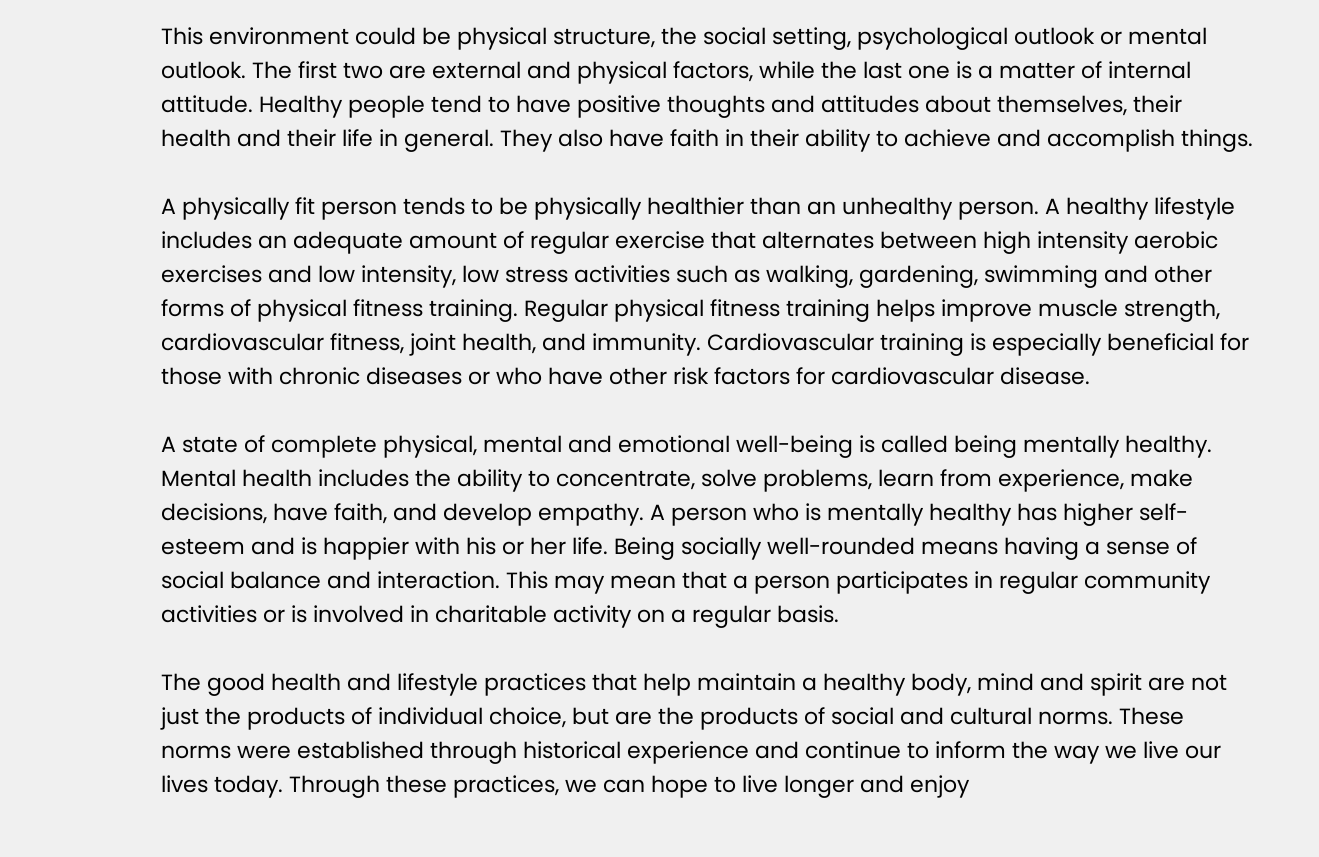This environment could be physical structure, the social setting, psychological outlook or mental outlook. The first two are external and physical factors, while the last one is a matter of internal attitude. Healthy people tend to have positive thoughts and attitudes about themselves, their health and their life in general. They also have faith in their ability to achieve and accomplish things.

A physically fit person tends to be physically healthier than an unhealthy person. A healthy lifestyle includes an adequate amount of regular exercise that alternates between high intensity aerobic exercises and low intensity, low stress activities such as walking, gardening, swimming and other forms of physical fitness training. Regular physical fitness training helps improve muscle strength, cardiovascular fitness, joint health, and immunity. Cardiovascular training is especially beneficial for those with chronic diseases or who have other risk factors for cardiovascular disease.

A state of complete physical, mental and emotional well-being is called being mentally healthy. Mental health includes the ability to concentrate, solve problems, learn from experience, make decisions, have faith, and develop empathy. A person who is mentally healthy has higher self-esteem and is happier with his or her life. Being socially well-rounded means having a sense of social balance and interaction. This may mean that a person participates in regular community activities or is involved in charitable activity on a regular basis.

The good health and lifestyle practices that help maintain a healthy body, mind and spirit are not just the products of individual choice, but are the products of social and cultural norms. These norms were established through historical experience and continue to inform the way we live our lives today. Through these practices, we can hope to live longer and enjoy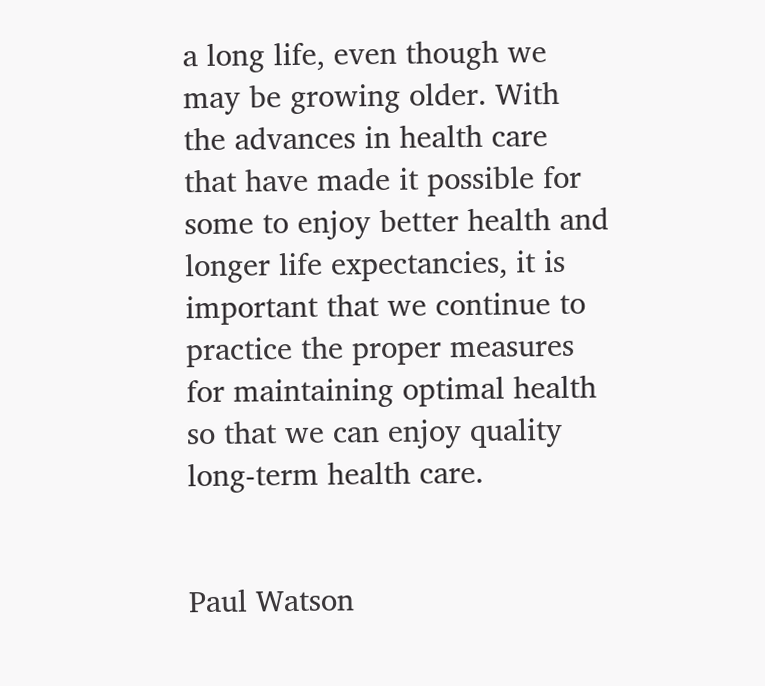a long life, even though we may be growing older. With the advances in health care that have made it possible for some to enjoy better health and longer life expectancies, it is important that we continue to practice the proper measures for maintaining optimal health so that we can enjoy quality long-term health care.


Paul Watson